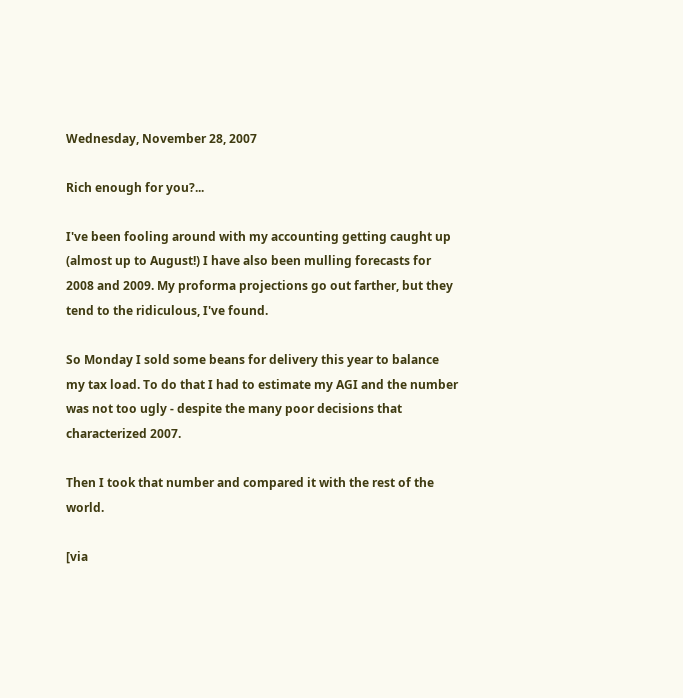Wednesday, November 28, 2007

Rich enough for you?...

I've been fooling around with my accounting getting caught up (almost up to August!) I have also been mulling forecasts for 2008 and 2009. My proforma projections go out farther, but they tend to the ridiculous, I've found.

So Monday I sold some beans for delivery this year to balance my tax load. To do that I had to estimate my AGI and the number was not too ugly - despite the many poor decisions that characterized 2007.

Then I took that number and compared it with the rest of the world.

[via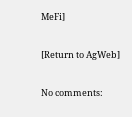MeFi]

[Return to AgWeb]

No comments: